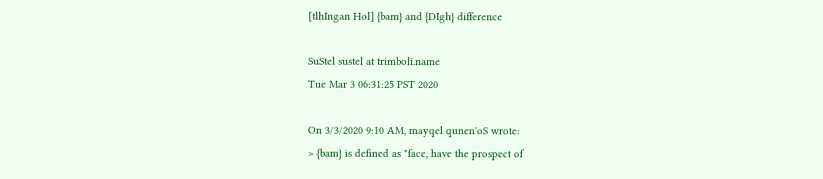[tlhIngan Hol] {bam} and {DIgh} difference

SuStel sustel at trimboli.name
Tue Mar 3 06:31:25 PST 2020

On 3/3/2020 9:10 AM, mayqel qunen'oS wrote:
> {bam} is defined as "face, have the prospect of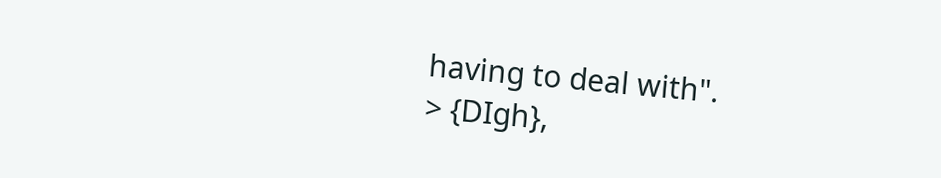having to deal with".
> {DIgh},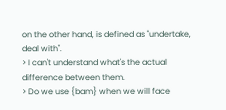on the other hand, is defined as "undertake, deal with".
> I can't understand what's the actual difference between them.
> Do we use {bam} when we will face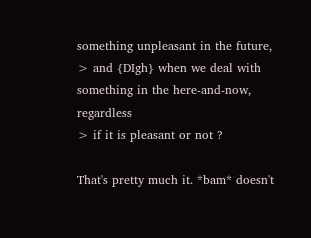something unpleasant in the future,
> and {DIgh} when we deal with something in the here-and-now, regardless
> if it is pleasant or not ?

That's pretty much it. *bam* doesn't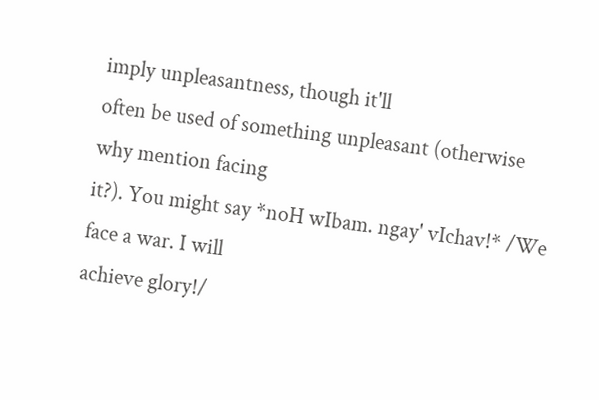imply unpleasantness, though it'll
often be used of something unpleasant (otherwise why mention facing
it?). You might say *noH wIbam. ngay' vIchav!* /We face a war. I will
achieve glory!/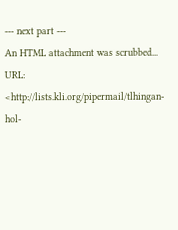--- next part ---
An HTML attachment was scrubbed...
URL: <http://lists.kli.org/pipermail/tlhingan-hol-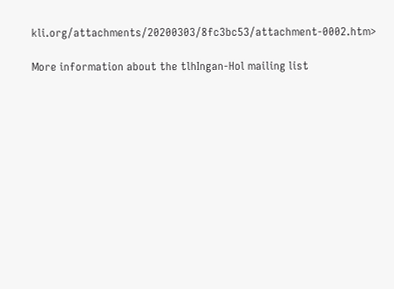kli.org/attachments/20200303/8fc3bc53/attachment-0002.htm>

More information about the tlhIngan-Hol mailing list